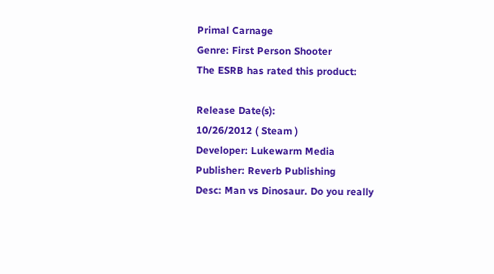Primal Carnage
Genre: First Person Shooter
The ESRB has rated this product:

Release Date(s):
10/26/2012 ( Steam )
Developer: Lukewarm Media
Publisher: Reverb Publishing
Desc: Man vs Dinosaur. Do you really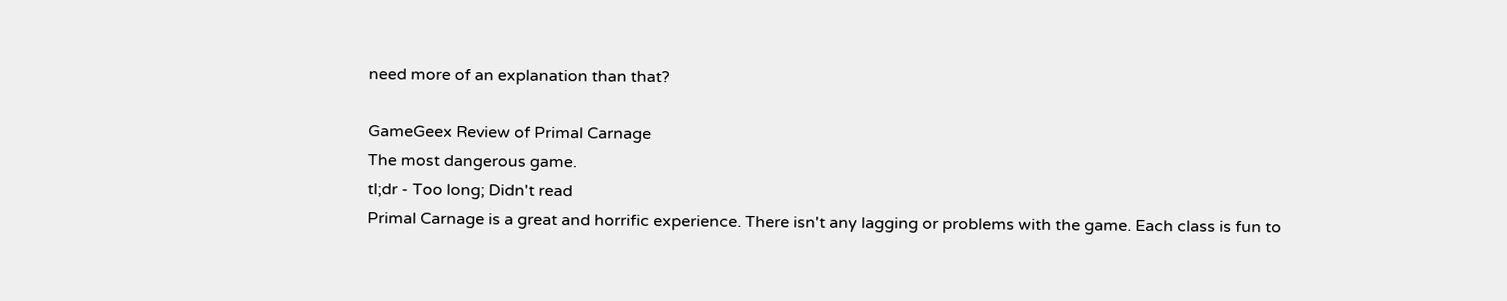need more of an explanation than that?

GameGeex Review of Primal Carnage
The most dangerous game.
tl;dr - Too long; Didn't read
Primal Carnage is a great and horrific experience. There isn't any lagging or problems with the game. Each class is fun to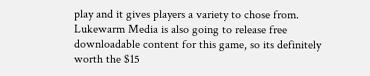play and it gives players a variety to chose from. Lukewarm Media is also going to release free downloadable content for this game, so its definitely worth the $15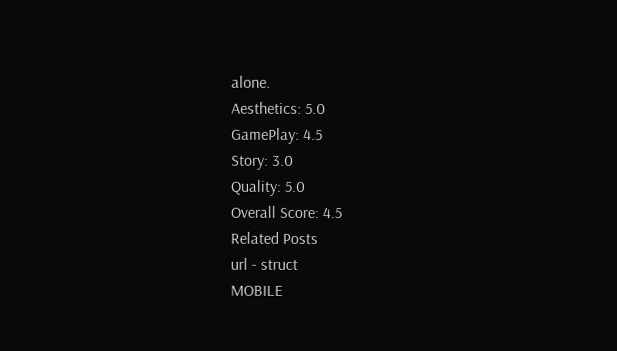alone.
Aesthetics: 5.0
GamePlay: 4.5
Story: 3.0
Quality: 5.0
Overall Score: 4.5
Related Posts
url - struct
MOBILE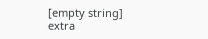[empty string]
extra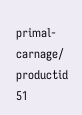primal-carnage/
productid 51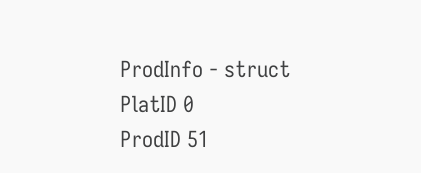ProdInfo - struct
PlatID 0
ProdID 51